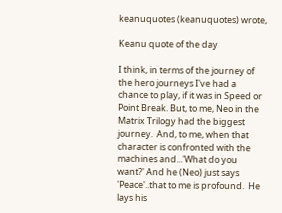keanuquotes (keanuquotes) wrote,

Keanu quote of the day

I think, in terms of the journey of the hero journeys I've had a chance to play, if it was in Speed or Point Break. But, to me, Neo in the Matrix Trilogy had the biggest journey.  And, to me, when that character is confronted with the machines and...'What do you want?' And he (Neo) just says 'Peace'..that to me is profound.  He lays his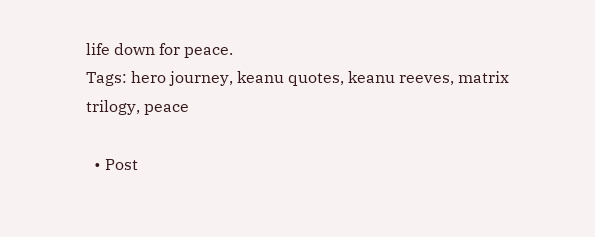life down for peace.
Tags: hero journey, keanu quotes, keanu reeves, matrix trilogy, peace

  • Post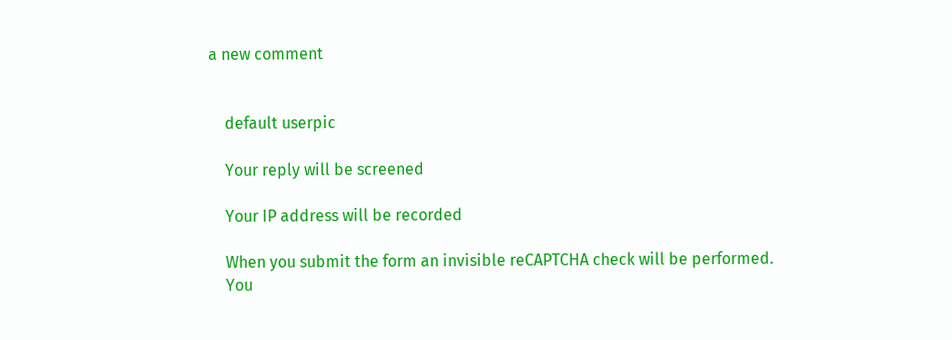a new comment


    default userpic

    Your reply will be screened

    Your IP address will be recorded

    When you submit the form an invisible reCAPTCHA check will be performed.
    You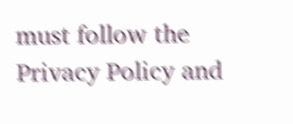must follow the Privacy Policy and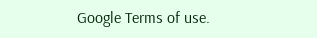Google Terms of use.